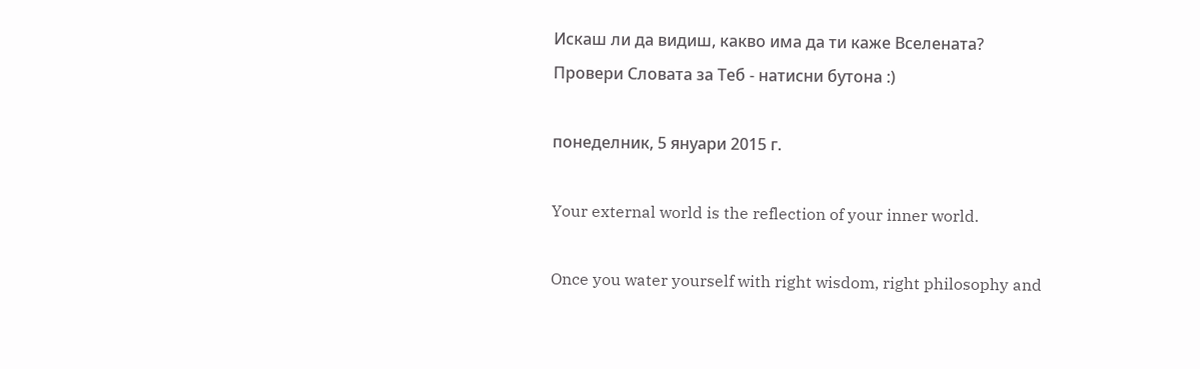Искаш ли да видиш, какво има да ти каже Вселената?
Провери Словата за Теб - натисни бутона :)

понеделник, 5 януари 2015 г.

Your external world is the reflection of your inner world.

Once you water yourself with right wisdom, right philosophy and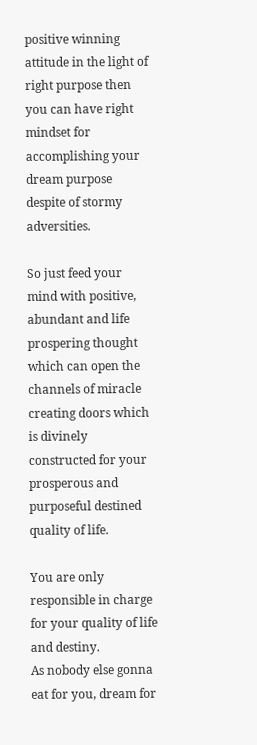positive winning attitude in the light of right purpose then you can have right mindset for accomplishing your dream purpose despite of stormy adversities.

So just feed your mind with positive, abundant and life prospering thought which can open the channels of miracle creating doors which is divinely constructed for your prosperous and purposeful destined quality of life.

You are only responsible in charge for your quality of life and destiny.
As nobody else gonna eat for you, dream for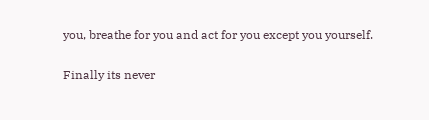you, breathe for you and act for you except you yourself.

Finally its never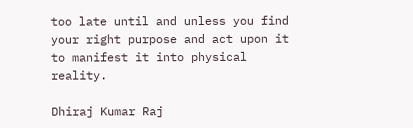too late until and unless you find your right purpose and act upon it to manifest it into physical reality.

Dhiraj Kumar Raj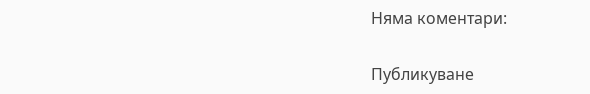Няма коментари:

Публикуване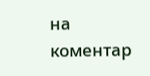на коментар